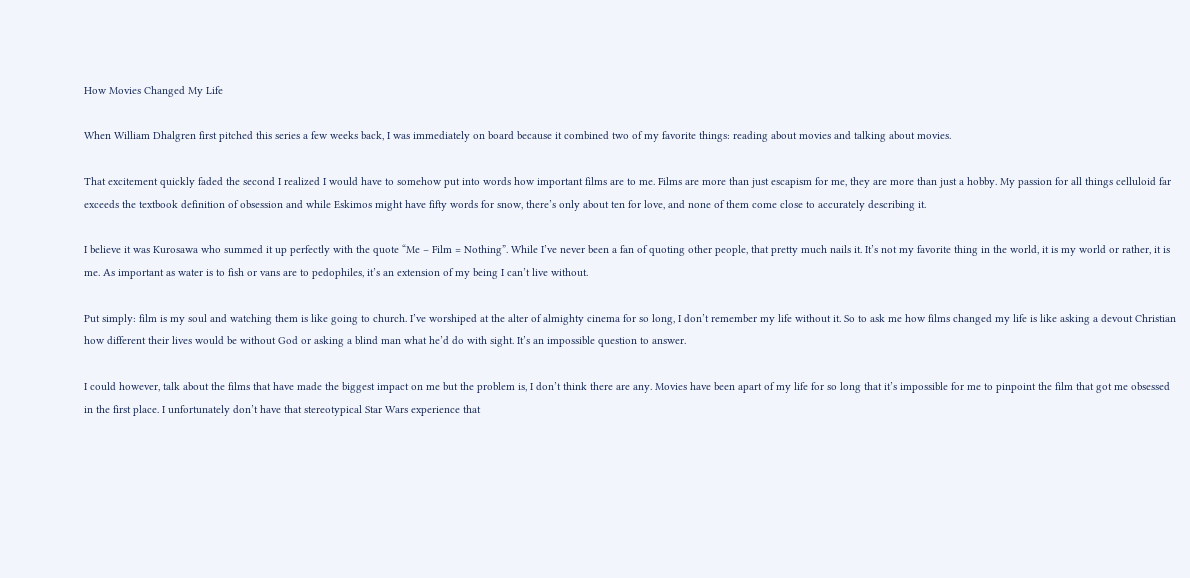How Movies Changed My Life

When William Dhalgren first pitched this series a few weeks back, I was immediately on board because it combined two of my favorite things: reading about movies and talking about movies.

That excitement quickly faded the second I realized I would have to somehow put into words how important films are to me. Films are more than just escapism for me, they are more than just a hobby. My passion for all things celluloid far exceeds the textbook definition of obsession and while Eskimos might have fifty words for snow, there’s only about ten for love, and none of them come close to accurately describing it.

I believe it was Kurosawa who summed it up perfectly with the quote “Me – Film = Nothing”. While I’ve never been a fan of quoting other people, that pretty much nails it. It’s not my favorite thing in the world, it is my world or rather, it is me. As important as water is to fish or vans are to pedophiles, it’s an extension of my being I can’t live without.

Put simply: film is my soul and watching them is like going to church. I’ve worshiped at the alter of almighty cinema for so long, I don’t remember my life without it. So to ask me how films changed my life is like asking a devout Christian how different their lives would be without God or asking a blind man what he’d do with sight. It’s an impossible question to answer.

I could however, talk about the films that have made the biggest impact on me but the problem is, I don’t think there are any. Movies have been apart of my life for so long that it’s impossible for me to pinpoint the film that got me obsessed in the first place. I unfortunately don’t have that stereotypical Star Wars experience that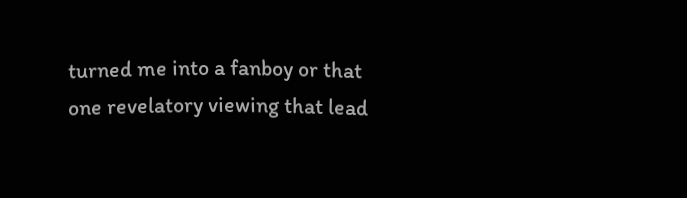turned me into a fanboy or that one revelatory viewing that lead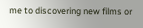me to discovering new films or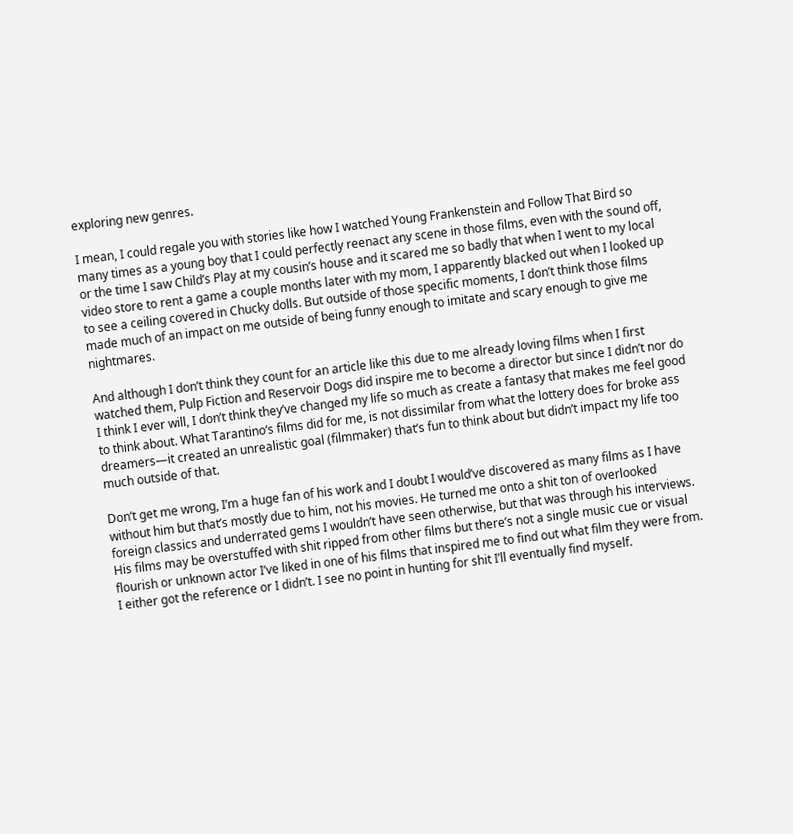exploring new genres.

I mean, I could regale you with stories like how I watched Young Frankenstein and Follow That Bird so many times as a young boy that I could perfectly reenact any scene in those films, even with the sound off, or the time I saw Child’s Play at my cousin’s house and it scared me so badly that when I went to my local video store to rent a game a couple months later with my mom, I apparently blacked out when I looked up to see a ceiling covered in Chucky dolls. But outside of those specific moments, I don’t think those films made much of an impact on me outside of being funny enough to imitate and scary enough to give me nightmares.

And although I don’t think they count for an article like this due to me already loving films when I first watched them, Pulp Fiction and Reservoir Dogs did inspire me to become a director but since I didn’t nor do I think I ever will, I don’t think they’ve changed my life so much as create a fantasy that makes me feel good to think about. What Tarantino‘s films did for me, is not dissimilar from what the lottery does for broke ass dreamers—it created an unrealistic goal (filmmaker) that’s fun to think about but didn’t impact my life too much outside of that.

Don’t get me wrong, I’m a huge fan of his work and I doubt I would’ve discovered as many films as I have without him but that’s mostly due to him, not his movies. He turned me onto a shit ton of overlooked foreign classics and underrated gems I wouldn’t have seen otherwise, but that was through his interviews. His films may be overstuffed with shit ripped from other films but there’s not a single music cue or visual flourish or unknown actor I’ve liked in one of his films that inspired me to find out what film they were from. I either got the reference or I didn’t. I see no point in hunting for shit I’ll eventually find myself.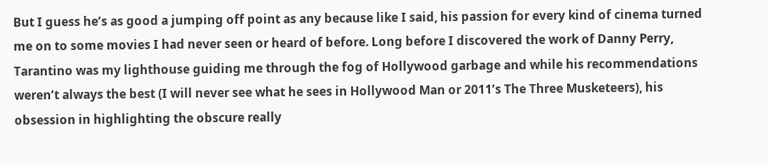But I guess he’s as good a jumping off point as any because like I said, his passion for every kind of cinema turned me on to some movies I had never seen or heard of before. Long before I discovered the work of Danny Perry, Tarantino was my lighthouse guiding me through the fog of Hollywood garbage and while his recommendations weren’t always the best (I will never see what he sees in Hollywood Man or 2011’s The Three Musketeers), his obsession in highlighting the obscure really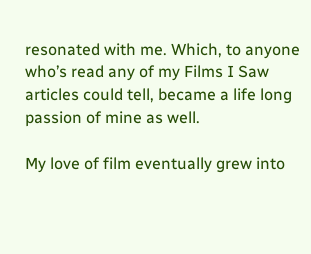resonated with me. Which, to anyone who’s read any of my Films I Saw articles could tell, became a life long passion of mine as well.

My love of film eventually grew into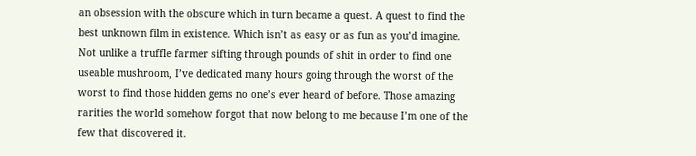an obsession with the obscure which in turn became a quest. A quest to find the best unknown film in existence. Which isn’t as easy or as fun as you’d imagine. Not unlike a truffle farmer sifting through pounds of shit in order to find one useable mushroom, I’ve dedicated many hours going through the worst of the worst to find those hidden gems no one’s ever heard of before. Those amazing rarities the world somehow forgot that now belong to me because I’m one of the few that discovered it.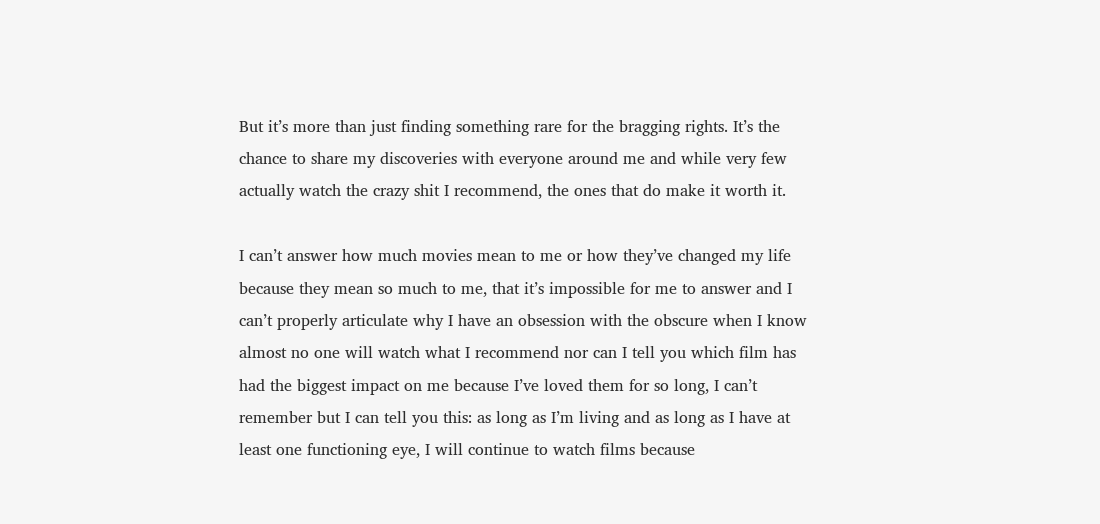But it’s more than just finding something rare for the bragging rights. It’s the chance to share my discoveries with everyone around me and while very few actually watch the crazy shit I recommend, the ones that do make it worth it.

I can’t answer how much movies mean to me or how they’ve changed my life because they mean so much to me, that it’s impossible for me to answer and I can’t properly articulate why I have an obsession with the obscure when I know almost no one will watch what I recommend nor can I tell you which film has had the biggest impact on me because I’ve loved them for so long, I can’t remember but I can tell you this: as long as I’m living and as long as I have at least one functioning eye, I will continue to watch films because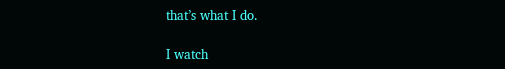that’s what I do.

I watch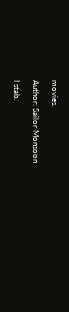movies.

Author: Sailor Monsoon

I stab.